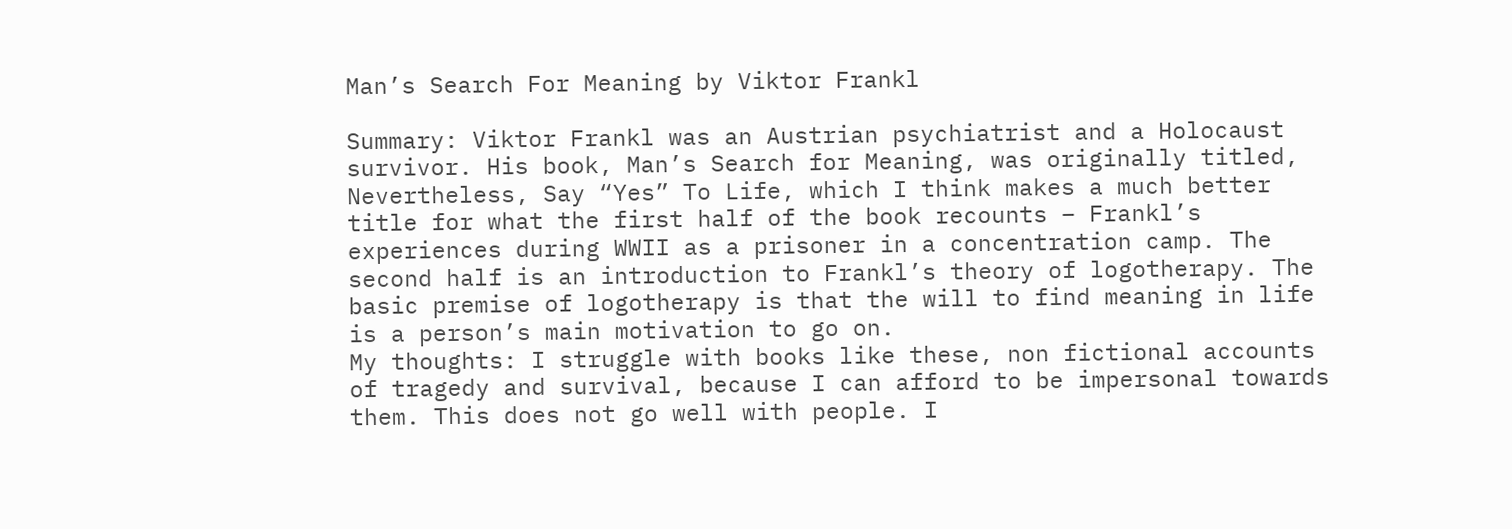Man’s Search For Meaning by Viktor Frankl

Summary: Viktor Frankl was an Austrian psychiatrist and a Holocaust survivor. His book, Man’s Search for Meaning, was originally titled, Nevertheless, Say “Yes” To Life, which I think makes a much better title for what the first half of the book recounts – Frankl’s experiences during WWII as a prisoner in a concentration camp. The second half is an introduction to Frankl’s theory of logotherapy. The basic premise of logotherapy is that the will to find meaning in life is a person’s main motivation to go on.
My thoughts: I struggle with books like these, non fictional accounts of tragedy and survival, because I can afford to be impersonal towards them. This does not go well with people. I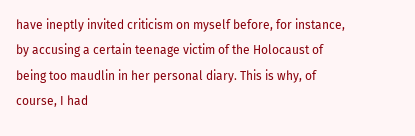have ineptly invited criticism on myself before, for instance, by accusing a certain teenage victim of the Holocaust of being too maudlin in her personal diary. This is why, of course, I had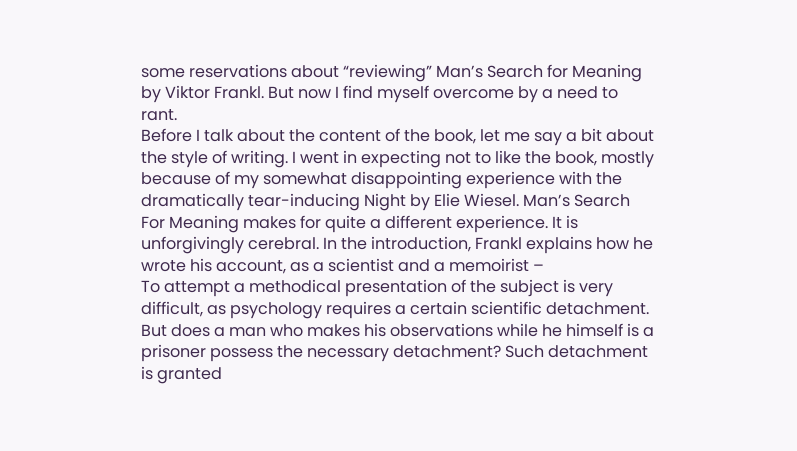some reservations about “reviewing” Man’s Search for Meaning by Viktor Frankl. But now I find myself overcome by a need to rant.
Before I talk about the content of the book, let me say a bit about the style of writing. I went in expecting not to like the book, mostly because of my somewhat disappointing experience with the dramatically tear-inducing Night by Elie Wiesel. Man’s Search For Meaning makes for quite a different experience. It is unforgivingly cerebral. In the introduction, Frankl explains how he wrote his account, as a scientist and a memoirist –
To attempt a methodical presentation of the subject is very difficult, as psychology requires a certain scientific detachment. But does a man who makes his observations while he himself is a prisoner possess the necessary detachment? Such detachment is granted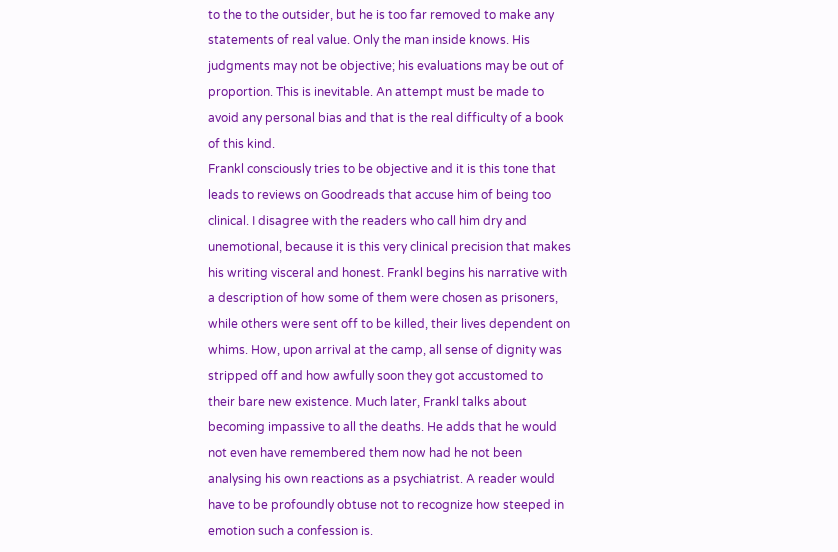to the to the outsider, but he is too far removed to make any statements of real value. Only the man inside knows. His judgments may not be objective; his evaluations may be out of proportion. This is inevitable. An attempt must be made to avoid any personal bias and that is the real difficulty of a book of this kind.
Frankl consciously tries to be objective and it is this tone that leads to reviews on Goodreads that accuse him of being too clinical. I disagree with the readers who call him dry and unemotional, because it is this very clinical precision that makes his writing visceral and honest. Frankl begins his narrative with a description of how some of them were chosen as prisoners, while others were sent off to be killed, their lives dependent on whims. How, upon arrival at the camp, all sense of dignity was stripped off and how awfully soon they got accustomed to their bare new existence. Much later, Frankl talks about becoming impassive to all the deaths. He adds that he would not even have remembered them now had he not been analysing his own reactions as a psychiatrist. A reader would have to be profoundly obtuse not to recognize how steeped in emotion such a confession is.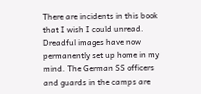There are incidents in this book that I wish I could unread. Dreadful images have now permanently set up home in my mind. The German SS officers and guards in the camps are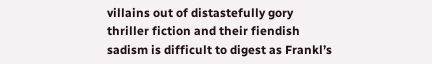villains out of distastefully gory thriller fiction and their fiendish sadism is difficult to digest as Frankl’s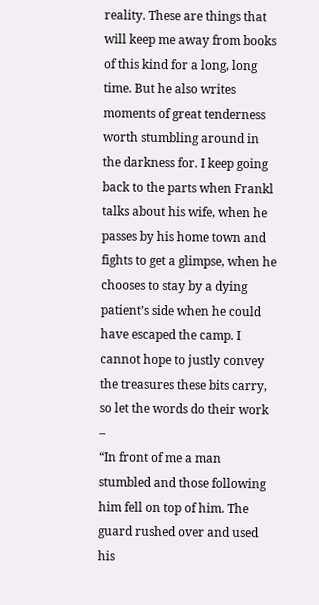reality. These are things that will keep me away from books of this kind for a long, long time. But he also writes moments of great tenderness worth stumbling around in the darkness for. I keep going back to the parts when Frankl talks about his wife, when he passes by his home town and fights to get a glimpse, when he chooses to stay by a dying patient’s side when he could have escaped the camp. I cannot hope to justly convey the treasures these bits carry, so let the words do their work –
“In front of me a man stumbled and those following him fell on top of him. The guard rushed over and used his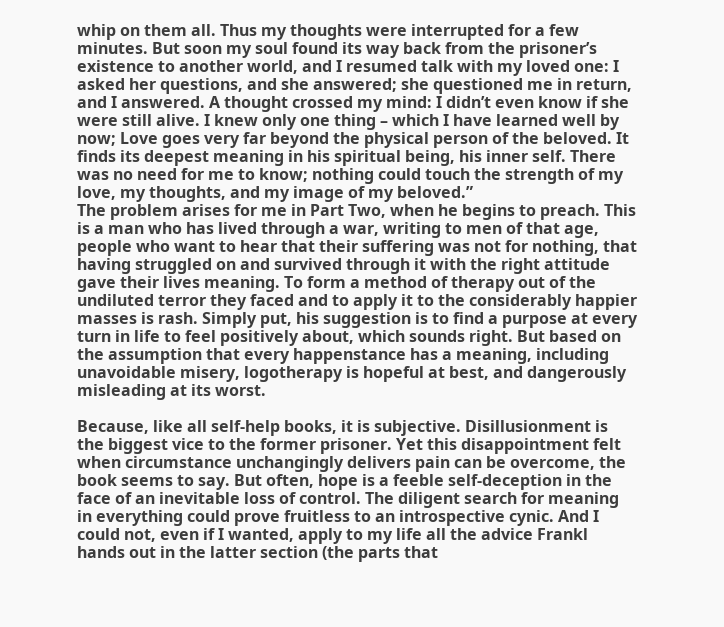whip on them all. Thus my thoughts were interrupted for a few minutes. But soon my soul found its way back from the prisoner’s existence to another world, and I resumed talk with my loved one: I asked her questions, and she answered; she questioned me in return, and I answered. A thought crossed my mind: I didn’t even know if she were still alive. I knew only one thing – which I have learned well by now; Love goes very far beyond the physical person of the beloved. It finds its deepest meaning in his spiritual being, his inner self. There was no need for me to know; nothing could touch the strength of my love, my thoughts, and my image of my beloved.”
The problem arises for me in Part Two, when he begins to preach. This is a man who has lived through a war, writing to men of that age, people who want to hear that their suffering was not for nothing, that having struggled on and survived through it with the right attitude gave their lives meaning. To form a method of therapy out of the undiluted terror they faced and to apply it to the considerably happier masses is rash. Simply put, his suggestion is to find a purpose at every turn in life to feel positively about, which sounds right. But based on the assumption that every happenstance has a meaning, including unavoidable misery, logotherapy is hopeful at best, and dangerously misleading at its worst.

Because, like all self-help books, it is subjective. Disillusionment is the biggest vice to the former prisoner. Yet this disappointment felt when circumstance unchangingly delivers pain can be overcome, the book seems to say. But often, hope is a feeble self-deception in the face of an inevitable loss of control. The diligent search for meaning in everything could prove fruitless to an introspective cynic. And I could not, even if I wanted, apply to my life all the advice Frankl hands out in the latter section (the parts that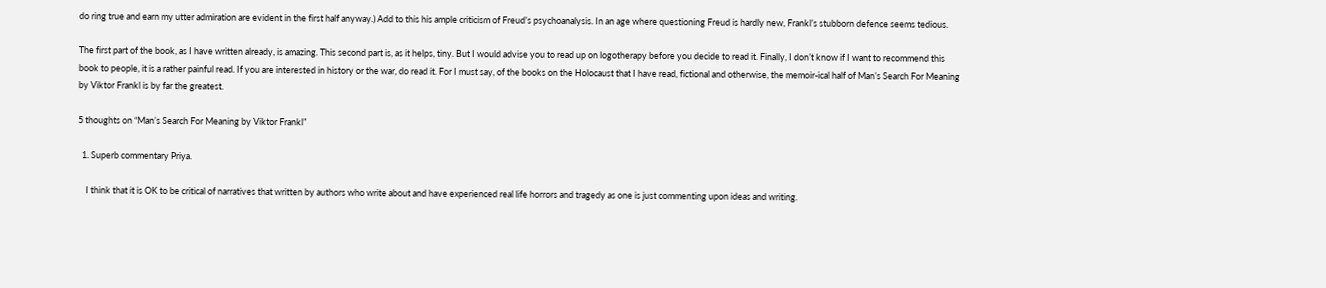do ring true and earn my utter admiration are evident in the first half anyway.) Add to this his ample criticism of Freud’s psychoanalysis. In an age where questioning Freud is hardly new, Frankl’s stubborn defence seems tedious.

The first part of the book, as I have written already, is amazing. This second part is, as it helps, tiny. But I would advise you to read up on logotherapy before you decide to read it. Finally, I don’t know if I want to recommend this book to people, it is a rather painful read. If you are interested in history or the war, do read it. For I must say, of the books on the Holocaust that I have read, fictional and otherwise, the memoir-ical half of Man’s Search For Meaning by Viktor Frankl is by far the greatest.

5 thoughts on “Man’s Search For Meaning by Viktor Frankl”

  1. Superb commentary Priya.

    I think that it is OK to be critical of narratives that written by authors who write about and have experienced real life horrors and tragedy as one is just commenting upon ideas and writing.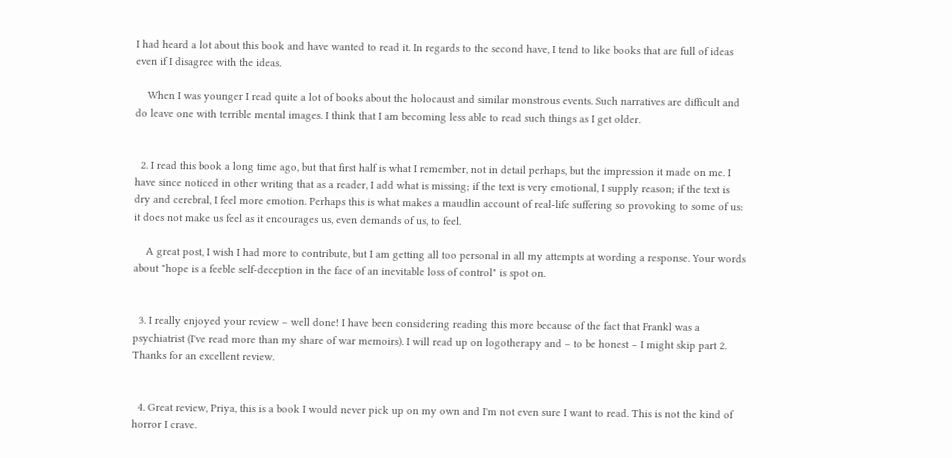I had heard a lot about this book and have wanted to read it. In regards to the second have, I tend to like books that are full of ideas even if I disagree with the ideas.

    When I was younger I read quite a lot of books about the holocaust and similar monstrous events. Such narratives are difficult and do leave one with terrible mental images. I think that I am becoming less able to read such things as I get older.


  2. I read this book a long time ago, but that first half is what I remember, not in detail perhaps, but the impression it made on me. I have since noticed in other writing that as a reader, I add what is missing; if the text is very emotional, I supply reason; if the text is dry and cerebral, I feel more emotion. Perhaps this is what makes a maudlin account of real-life suffering so provoking to some of us: it does not make us feel as it encourages us, even demands of us, to feel.

    A great post, I wish I had more to contribute, but I am getting all too personal in all my attempts at wording a response. Your words about "hope is a feeble self-deception in the face of an inevitable loss of control" is spot on.


  3. I really enjoyed your review – well done! I have been considering reading this more because of the fact that Frankl was a psychiatrist (I've read more than my share of war memoirs). I will read up on logotherapy and – to be honest – I might skip part 2. Thanks for an excellent review.


  4. Great review, Priya, this is a book I would never pick up on my own and I'm not even sure I want to read. This is not the kind of horror I crave.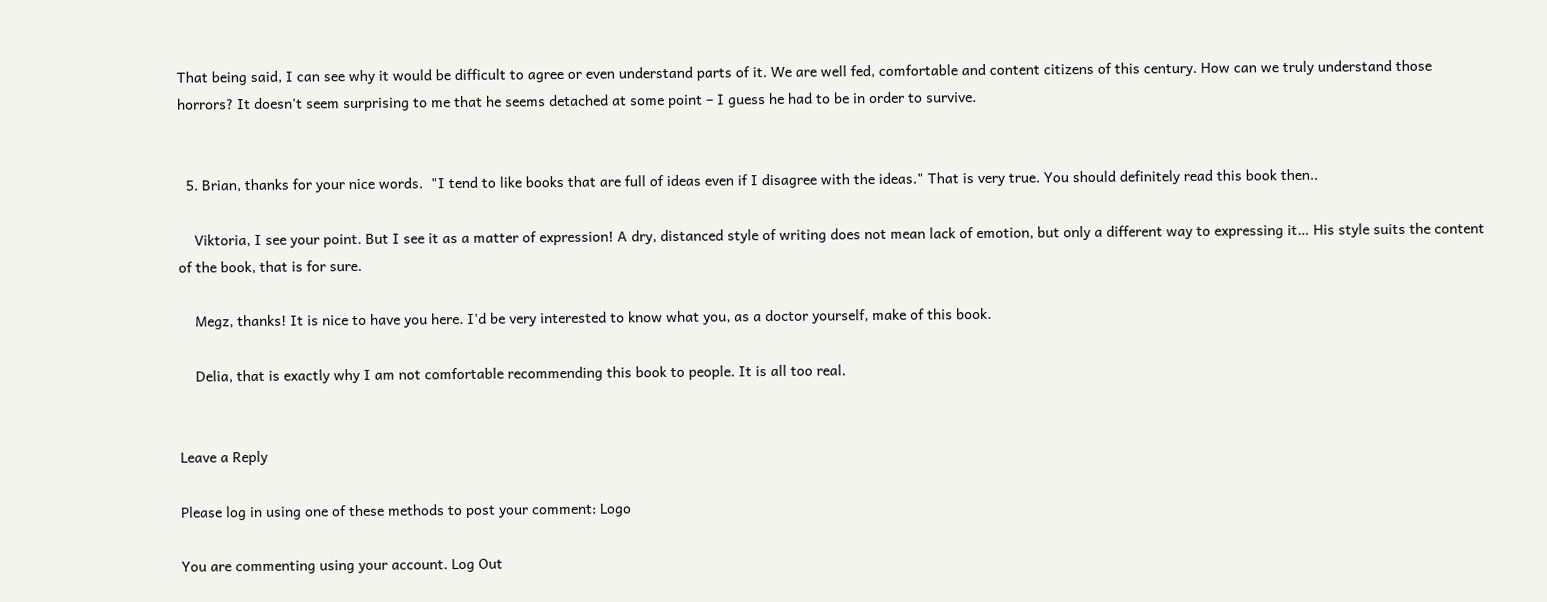That being said, I can see why it would be difficult to agree or even understand parts of it. We are well fed, comfortable and content citizens of this century. How can we truly understand those horrors? It doesn't seem surprising to me that he seems detached at some point – I guess he had to be in order to survive.


  5. Brian, thanks for your nice words.  "I tend to like books that are full of ideas even if I disagree with the ideas." That is very true. You should definitely read this book then..

    Viktoria, I see your point. But I see it as a matter of expression! A dry, distanced style of writing does not mean lack of emotion, but only a different way to expressing it… His style suits the content of the book, that is for sure.

    Megz, thanks! It is nice to have you here. I'd be very interested to know what you, as a doctor yourself, make of this book.

    Delia, that is exactly why I am not comfortable recommending this book to people. It is all too real.


Leave a Reply

Please log in using one of these methods to post your comment: Logo

You are commenting using your account. Log Out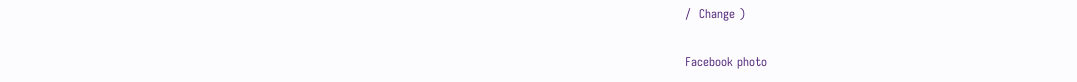/  Change )

Facebook photo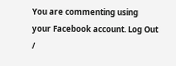You are commenting using your Facebook account. Log Out /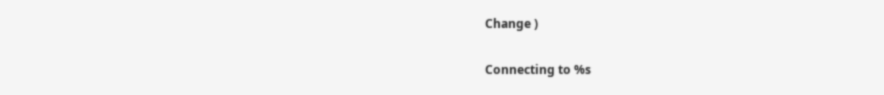Change )

Connecting to %s